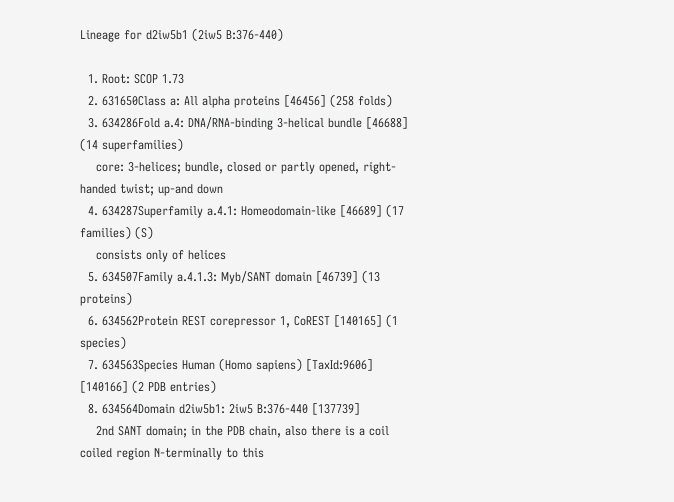Lineage for d2iw5b1 (2iw5 B:376-440)

  1. Root: SCOP 1.73
  2. 631650Class a: All alpha proteins [46456] (258 folds)
  3. 634286Fold a.4: DNA/RNA-binding 3-helical bundle [46688] (14 superfamilies)
    core: 3-helices; bundle, closed or partly opened, right-handed twist; up-and down
  4. 634287Superfamily a.4.1: Homeodomain-like [46689] (17 families) (S)
    consists only of helices
  5. 634507Family a.4.1.3: Myb/SANT domain [46739] (13 proteins)
  6. 634562Protein REST corepressor 1, CoREST [140165] (1 species)
  7. 634563Species Human (Homo sapiens) [TaxId:9606] [140166] (2 PDB entries)
  8. 634564Domain d2iw5b1: 2iw5 B:376-440 [137739]
    2nd SANT domain; in the PDB chain, also there is a coil coiled region N-terminally to this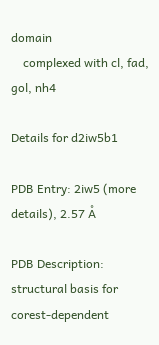domain
    complexed with cl, fad, gol, nh4

Details for d2iw5b1

PDB Entry: 2iw5 (more details), 2.57 Å

PDB Description: structural basis for corest-dependent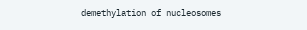demethylation of nucleosomes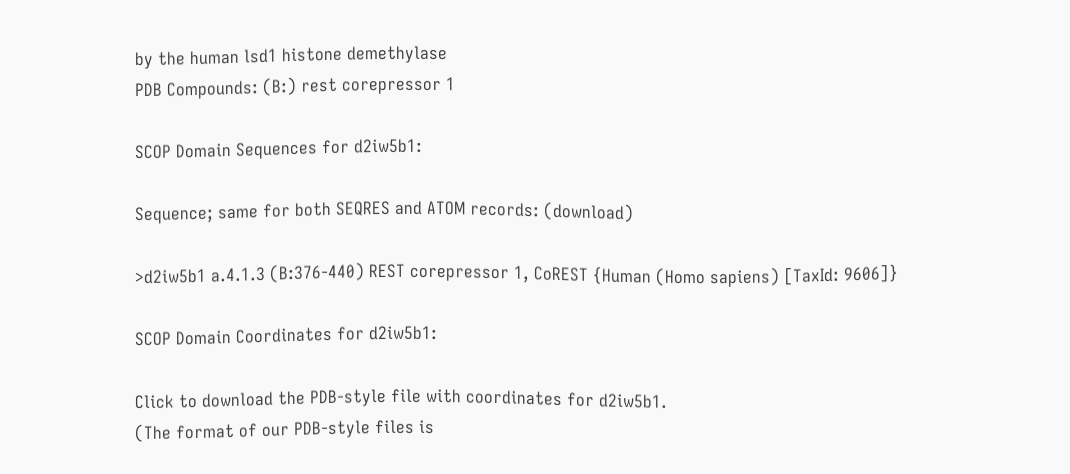by the human lsd1 histone demethylase
PDB Compounds: (B:) rest corepressor 1

SCOP Domain Sequences for d2iw5b1:

Sequence; same for both SEQRES and ATOM records: (download)

>d2iw5b1 a.4.1.3 (B:376-440) REST corepressor 1, CoREST {Human (Homo sapiens) [TaxId: 9606]}

SCOP Domain Coordinates for d2iw5b1:

Click to download the PDB-style file with coordinates for d2iw5b1.
(The format of our PDB-style files is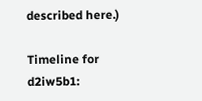described here.)

Timeline for d2iw5b1: